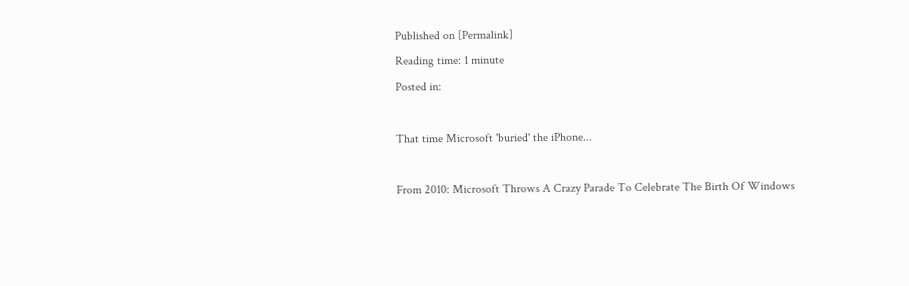Published on [Permalink]
Reading time: 1 minute
Posted in:

That time Microsoft 'buried' the iPhone...

From 2010: Microsoft Throws A Crazy Parade To Celebrate The Birth Of Windows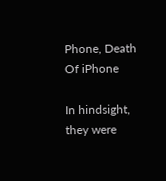Phone, Death Of iPhone

In hindsight, they were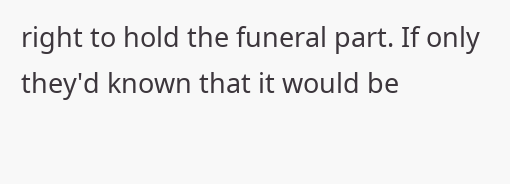right to hold the funeral part. If only they'd known that it would be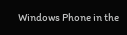Windows Phone in the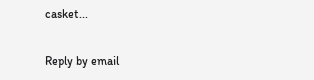casket...

Reply by email